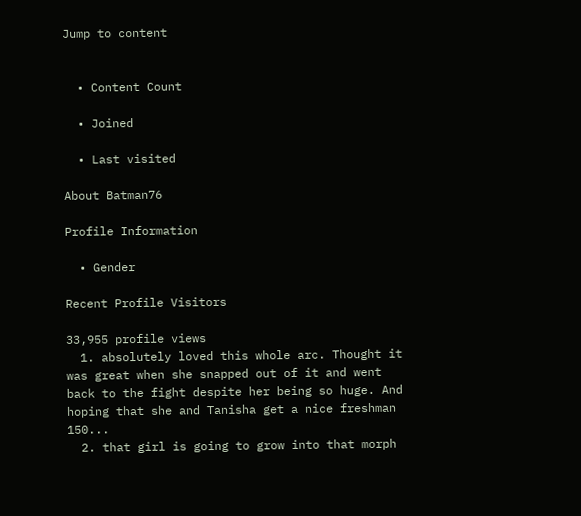Jump to content


  • Content Count

  • Joined

  • Last visited

About Batman76

Profile Information

  • Gender

Recent Profile Visitors

33,955 profile views
  1. absolutely loved this whole arc. Thought it was great when she snapped out of it and went back to the fight despite her being so huge. And hoping that she and Tanisha get a nice freshman 150...
  2. that girl is going to grow into that morph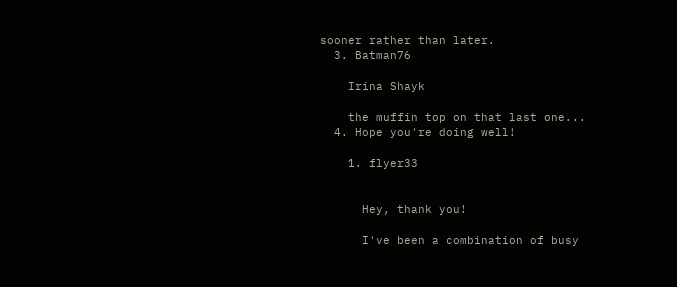sooner rather than later.
  3. Batman76

    Irina Shayk

    the muffin top on that last one...
  4. Hope you're doing well!

    1. flyer33


      Hey, thank you!

      I've been a combination of busy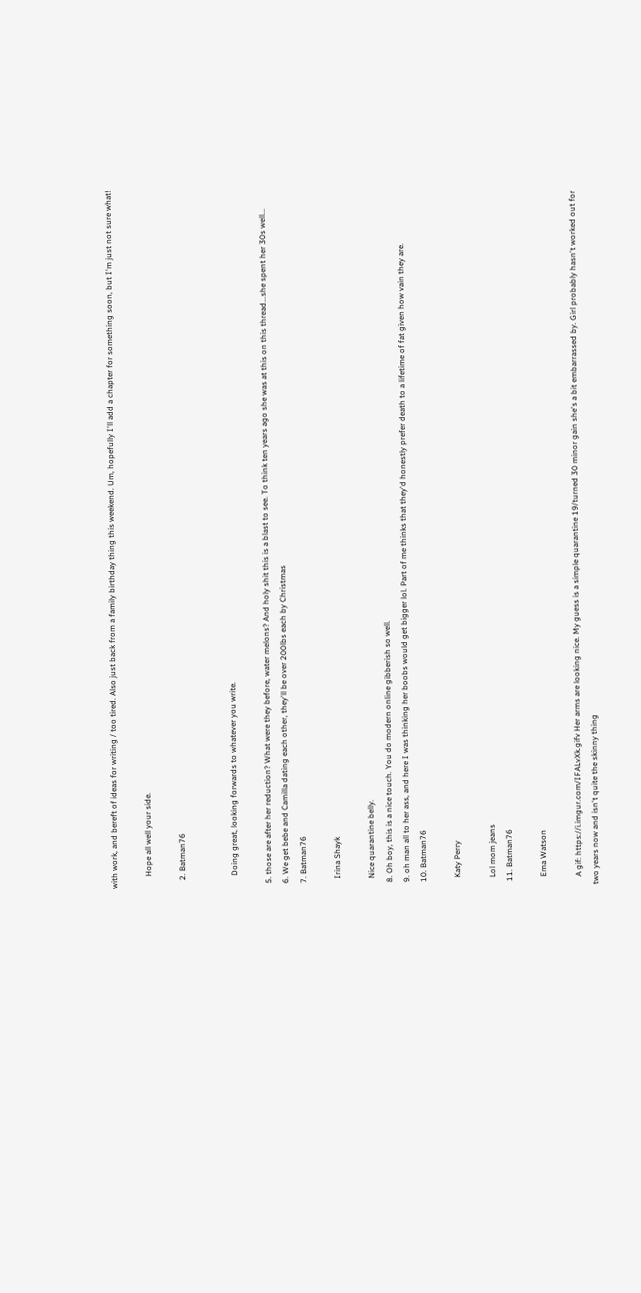with work, and bereft of ideas for writing / too tired. Also just back from a family birthday thing this weekend. Um, hopefully I'll add a chapter for something soon, but I'm just not sure what!

      Hope all well your side.

    2. Batman76


      Doing great, looking forwards to whatever you write.

  5. those are after her reduction? What were they before, water melons? And holy shit this is a blast to see. To think ten years ago she was at this on this thread...she spent her 30s well...
  6. We get bebe and Camilla dating each other, they'll be over 200lbs each by Christmas
  7. Batman76

    Irina Shayk

    Nice quarantine belly.
  8. Oh boy, this is a nice touch. You do modern online gibberish so well.
  9. oh man all to her ass, and here I was thinking her boobs would get bigger lol. Part of me thinks that they'd honestly prefer death to a lifetime of fat given how vain they are.
  10. Batman76

    Katy Perry

    Lol mom jeans
  11. Batman76

    Ema Watson

    A gif: https://i.imgur.com/IFALvXk.gifv Her arms are looking nice. My guess is a simple quarantine 19/turned 30 minor gain she's a bit embarrassed by. Girl probably hasn't worked out for two years now and isn't quite the skinny thing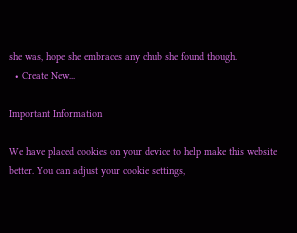she was, hope she embraces any chub she found though.
  • Create New...

Important Information

We have placed cookies on your device to help make this website better. You can adjust your cookie settings,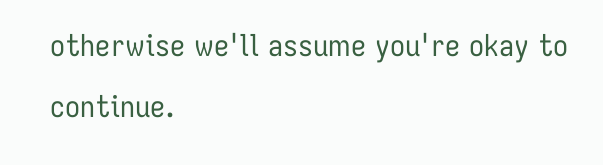otherwise we'll assume you're okay to continue.